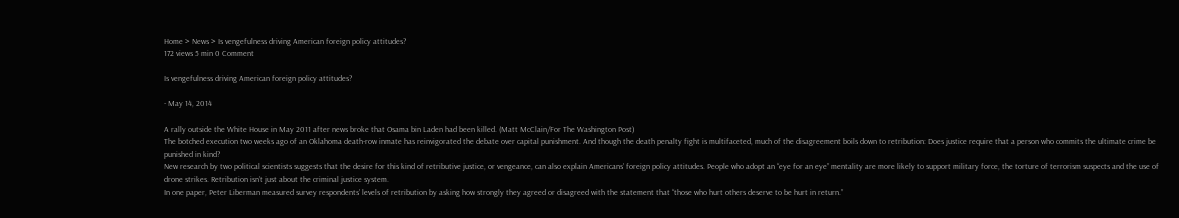Home > News > Is vengefulness driving American foreign policy attitudes?
172 views 5 min 0 Comment

Is vengefulness driving American foreign policy attitudes?

- May 14, 2014

A rally outside the White House in May 2011 after news broke that Osama bin Laden had been killed. (Matt McClain/For The Washington Post)
The botched execution two weeks ago of an Oklahoma death-row inmate has reinvigorated the debate over capital punishment. And though the death penalty fight is multifaceted, much of the disagreement boils down to retribution: Does justice require that a person who commits the ultimate crime be punished in kind?
New research by two political scientists suggests that the desire for this kind of retributive justice, or vengeance, can also explain Americans’ foreign policy attitudes. People who adopt an “eye for an eye” mentality are more likely to support military force, the torture of terrorism suspects and the use of drone strikes. Retribution isn’t just about the criminal justice system.
In one paper, Peter Liberman measured survey respondents’ levels of retribution by asking how strongly they agreed or disagreed with the statement that “those who hurt others deserve to be hurt in return.”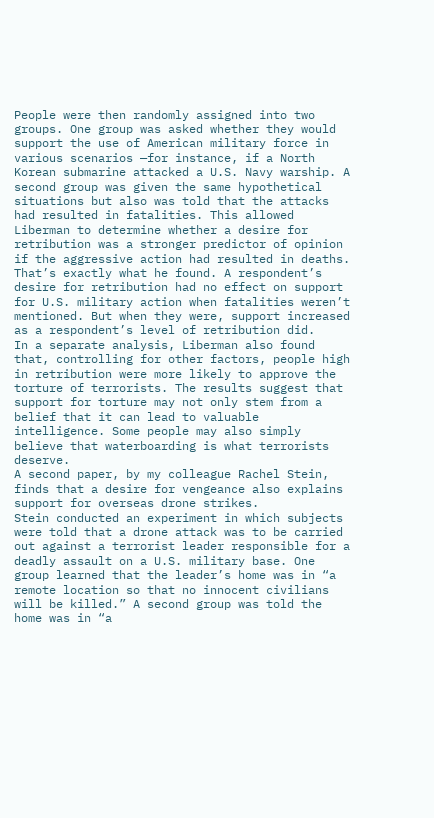People were then randomly assigned into two groups. One group was asked whether they would support the use of American military force in various scenarios —for instance, if a North Korean submarine attacked a U.S. Navy warship. A second group was given the same hypothetical situations but also was told that the attacks had resulted in fatalities. This allowed Liberman to determine whether a desire for retribution was a stronger predictor of opinion if the aggressive action had resulted in deaths.
That’s exactly what he found. A respondent’s desire for retribution had no effect on support for U.S. military action when fatalities weren’t mentioned. But when they were, support increased as a respondent’s level of retribution did.
In a separate analysis, Liberman also found that, controlling for other factors, people high in retribution were more likely to approve the torture of terrorists. The results suggest that support for torture may not only stem from a belief that it can lead to valuable intelligence. Some people may also simply believe that waterboarding is what terrorists deserve.
A second paper, by my colleague Rachel Stein, finds that a desire for vengeance also explains support for overseas drone strikes.
Stein conducted an experiment in which subjects were told that a drone attack was to be carried out against a terrorist leader responsible for a deadly assault on a U.S. military base. One group learned that the leader’s home was in “a remote location so that no innocent civilians will be killed.” A second group was told the home was in “a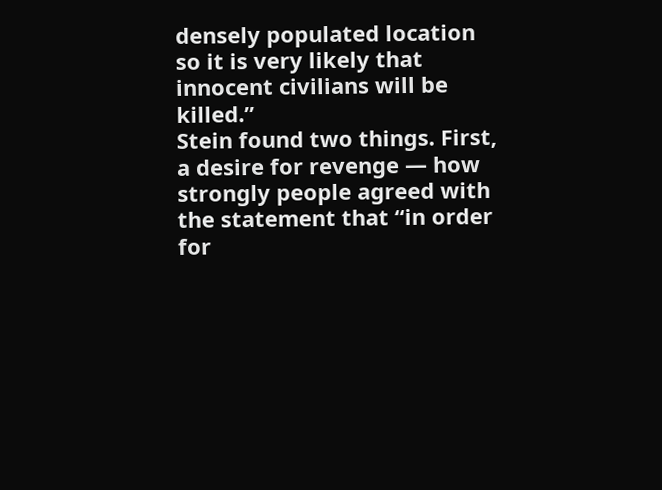densely populated location so it is very likely that innocent civilians will be killed.”
Stein found two things. First, a desire for revenge — how strongly people agreed with the statement that “in order for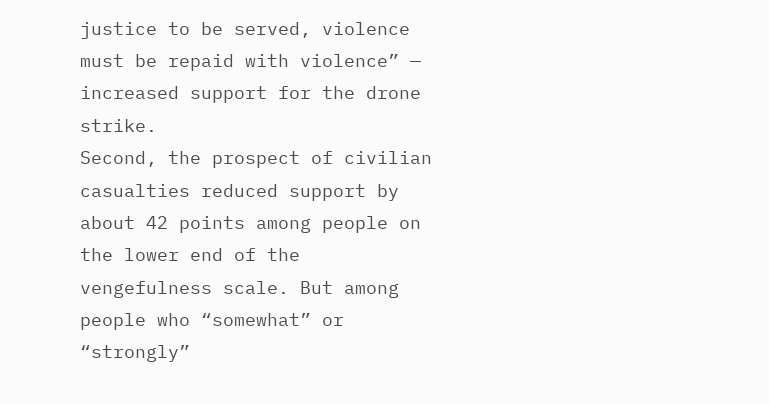justice to be served, violence must be repaid with violence” — increased support for the drone strike.
Second, the prospect of civilian casualties reduced support by about 42 points among people on the lower end of the vengefulness scale. But among people who “somewhat” or “strongly”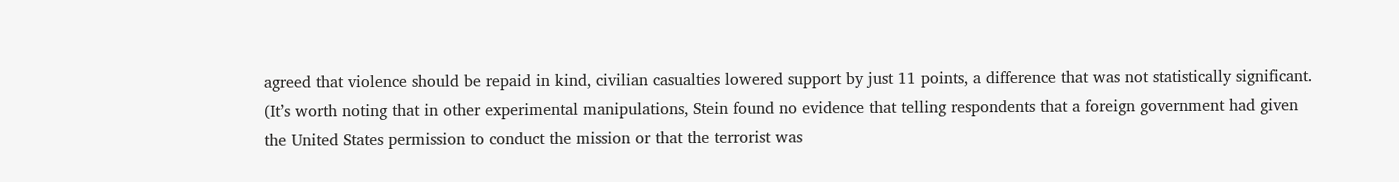agreed that violence should be repaid in kind, civilian casualties lowered support by just 11 points, a difference that was not statistically significant.
(It’s worth noting that in other experimental manipulations, Stein found no evidence that telling respondents that a foreign government had given the United States permission to conduct the mission or that the terrorist was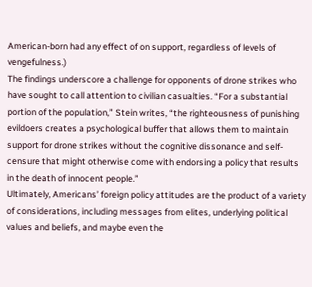American-born had any effect of on support, regardless of levels of vengefulness.)
The findings underscore a challenge for opponents of drone strikes who have sought to call attention to civilian casualties. “For a substantial portion of the population,” Stein writes, “the righteousness of punishing evildoers creates a psychological buffer that allows them to maintain support for drone strikes without the cognitive dissonance and self-censure that might otherwise come with endorsing a policy that results in the death of innocent people.”
Ultimately, Americans’ foreign policy attitudes are the product of a variety of considerations, including messages from elites, underlying political values and beliefs, and maybe even the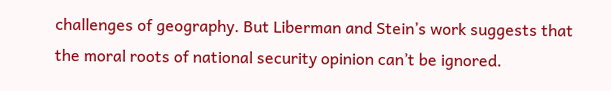challenges of geography. But Liberman and Stein’s work suggests that the moral roots of national security opinion can’t be ignored.